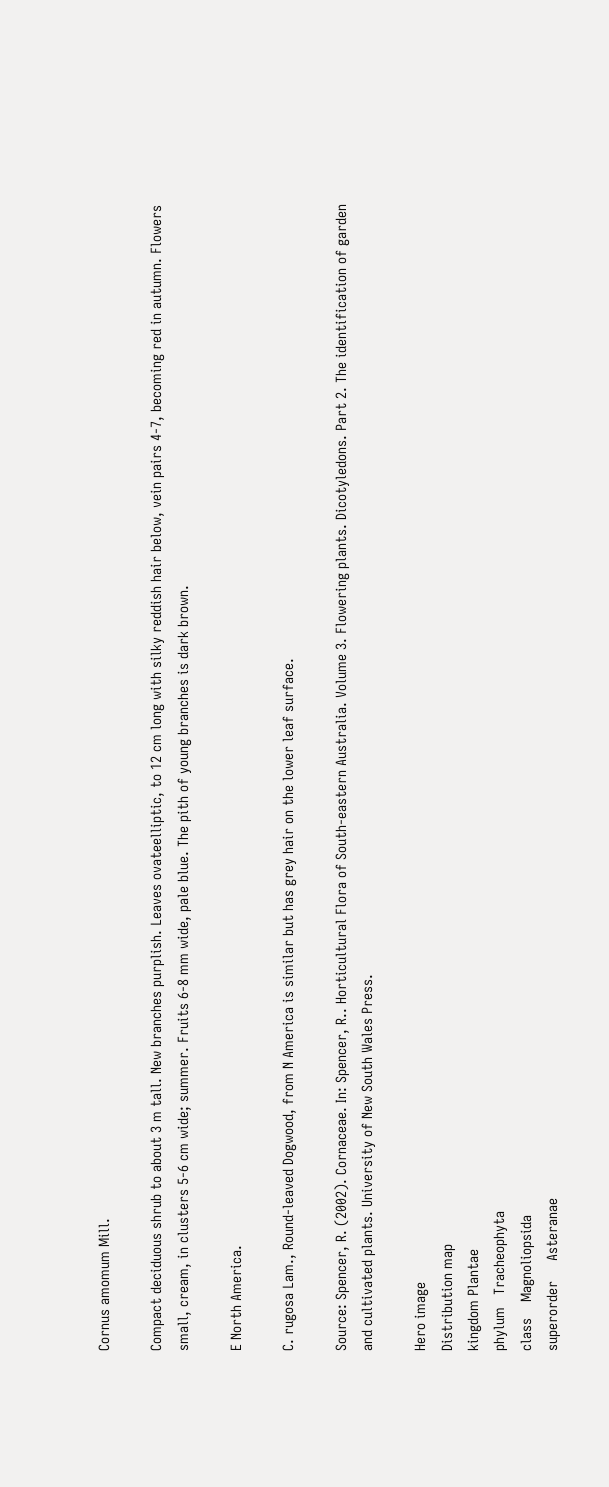Cornus amomum Mill.

Compact deciduous shrub to about 3 m tall. New branches purplish. Leaves ovateelliptic, to 12 cm long with silky reddish hair below, vein pairs 4-7, becoming red in autumn. Flowers small, cream, in clusters 5-6 cm wide; summer. Fruits 6-8 mm wide, pale blue. The pith of young branches is dark brown.

E North America.

C. rugosa Lam., Round-leaved Dogwood, from N America is similar but has grey hair on the lower leaf surface.

Source: Spencer, R. (2002). Cornaceae. In: Spencer, R.. Horticultural Flora of South-eastern Australia. Volume 3. Flowering plants. Dicotyledons. Part 2. The identification of garden and cultivated plants. University of New South Wales Press.

Hero image
Distribution map
kingdom Plantae
phylum   Tracheophyta
class    Magnoliopsida
superorder     Asteranae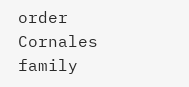order      Cornales
family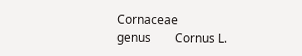Cornaceae
genus        Cornus L.